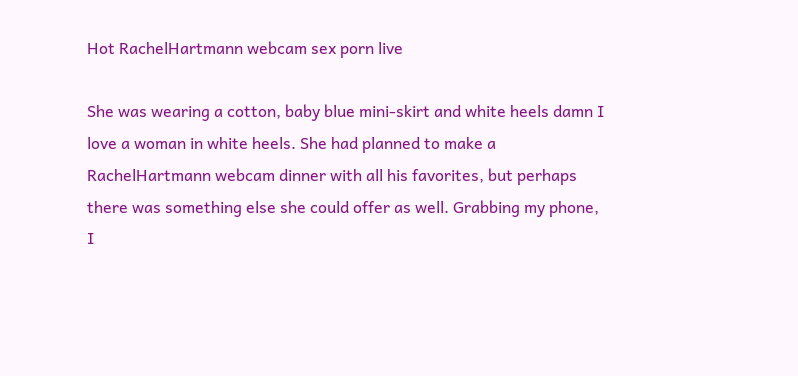Hot RachelHartmann webcam sex porn live

She was wearing a cotton, baby blue mini-skirt and white heels damn I love a woman in white heels. She had planned to make a RachelHartmann webcam dinner with all his favorites, but perhaps there was something else she could offer as well. Grabbing my phone, I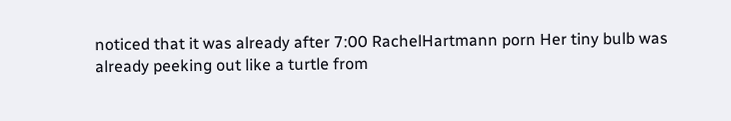noticed that it was already after 7:00 RachelHartmann porn Her tiny bulb was already peeking out like a turtle from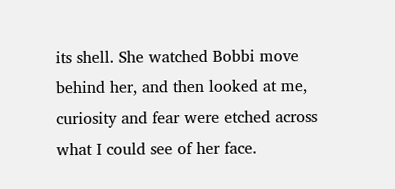its shell. She watched Bobbi move behind her, and then looked at me, curiosity and fear were etched across what I could see of her face.